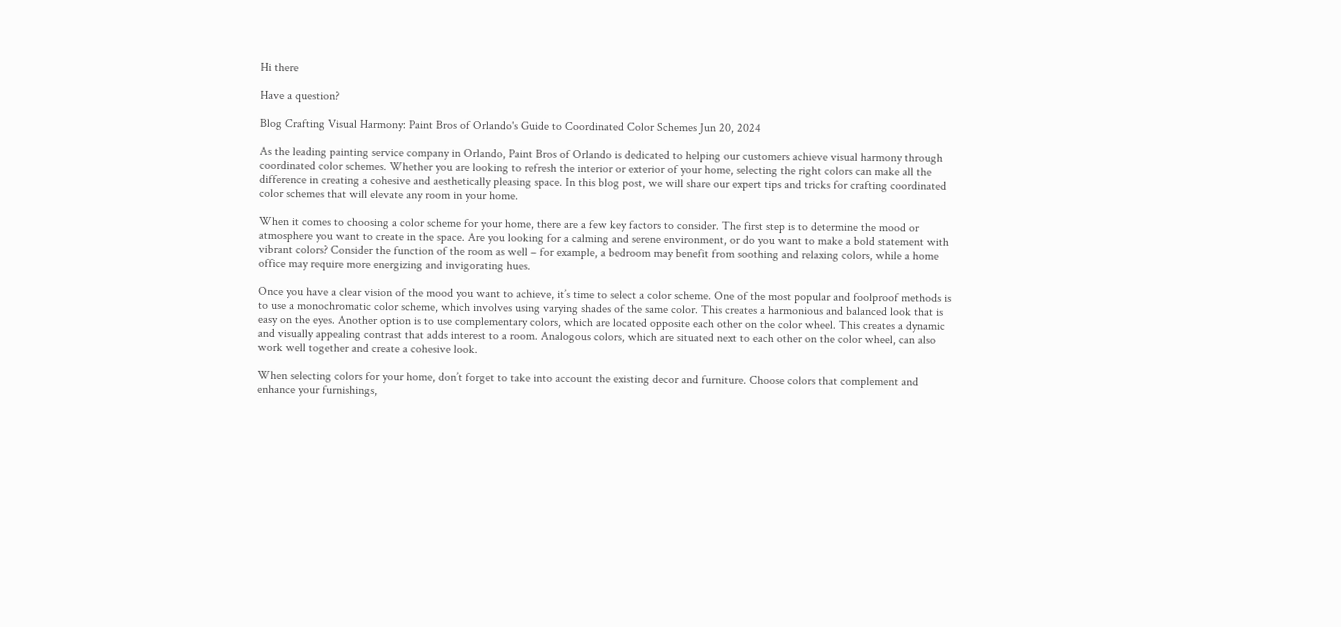Hi there

Have a question?

Blog Crafting Visual Harmony: Paint Bros of Orlando's Guide to Coordinated Color Schemes Jun 20, 2024

As the leading painting service company in Orlando, Paint Bros of Orlando is dedicated to helping our customers achieve visual harmony through coordinated color schemes. Whether you are looking to refresh the interior or exterior of your home, selecting the right colors can make all the difference in creating a cohesive and aesthetically pleasing space. In this blog post, we will share our expert tips and tricks for crafting coordinated color schemes that will elevate any room in your home.

When it comes to choosing a color scheme for your home, there are a few key factors to consider. The first step is to determine the mood or atmosphere you want to create in the space. Are you looking for a calming and serene environment, or do you want to make a bold statement with vibrant colors? Consider the function of the room as well – for example, a bedroom may benefit from soothing and relaxing colors, while a home office may require more energizing and invigorating hues.

Once you have a clear vision of the mood you want to achieve, it’s time to select a color scheme. One of the most popular and foolproof methods is to use a monochromatic color scheme, which involves using varying shades of the same color. This creates a harmonious and balanced look that is easy on the eyes. Another option is to use complementary colors, which are located opposite each other on the color wheel. This creates a dynamic and visually appealing contrast that adds interest to a room. Analogous colors, which are situated next to each other on the color wheel, can also work well together and create a cohesive look.

When selecting colors for your home, don’t forget to take into account the existing decor and furniture. Choose colors that complement and enhance your furnishings,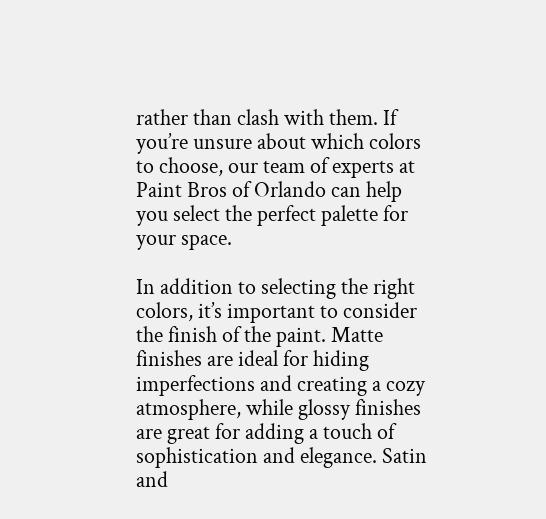rather than clash with them. If you’re unsure about which colors to choose, our team of experts at Paint Bros of Orlando can help you select the perfect palette for your space.

In addition to selecting the right colors, it’s important to consider the finish of the paint. Matte finishes are ideal for hiding imperfections and creating a cozy atmosphere, while glossy finishes are great for adding a touch of sophistication and elegance. Satin and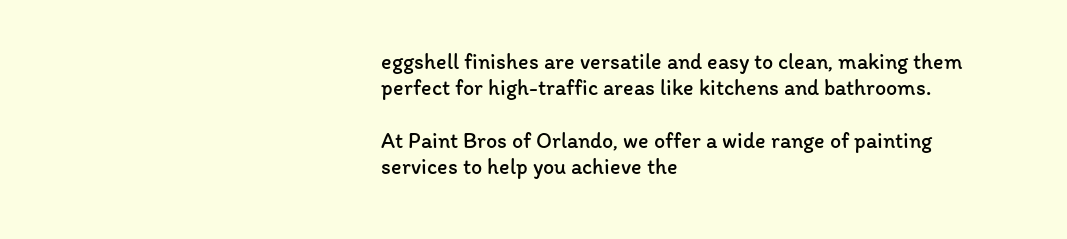eggshell finishes are versatile and easy to clean, making them perfect for high-traffic areas like kitchens and bathrooms.

At Paint Bros of Orlando, we offer a wide range of painting services to help you achieve the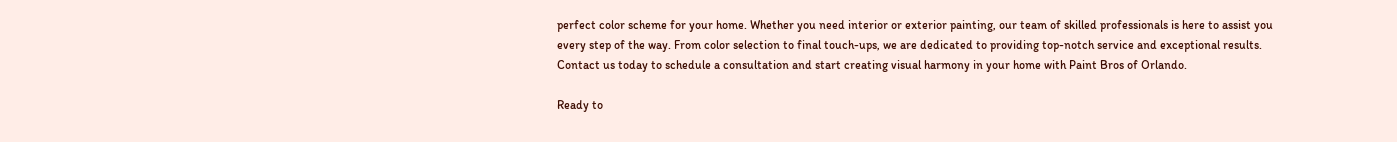perfect color scheme for your home. Whether you need interior or exterior painting, our team of skilled professionals is here to assist you every step of the way. From color selection to final touch-ups, we are dedicated to providing top-notch service and exceptional results. Contact us today to schedule a consultation and start creating visual harmony in your home with Paint Bros of Orlando.

Ready to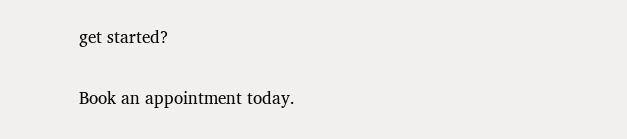get started?

Book an appointment today.